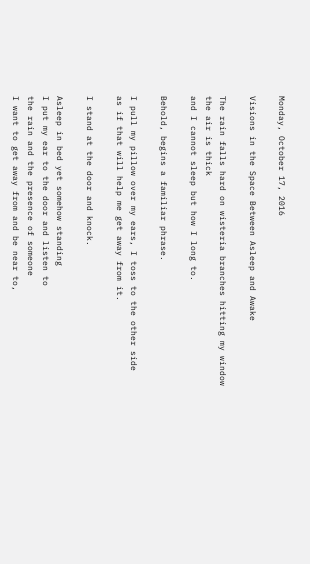Monday, October 17, 2016

Visions in the Space Between Asleep and Awake

The rain falls hard on wisteria branches hitting my window
the air is thick
and I cannot sleep but how I long to.

Behold, begins a familiar phrase.

I pull my pillow over my ears, I toss to the other side
as if that will help me get away from it.

I stand at the door and knock.

Asleep in bed yet somehow standing
I put my ear to the door and listen to
the rain and the presence of someone
I want to get away from and be near to,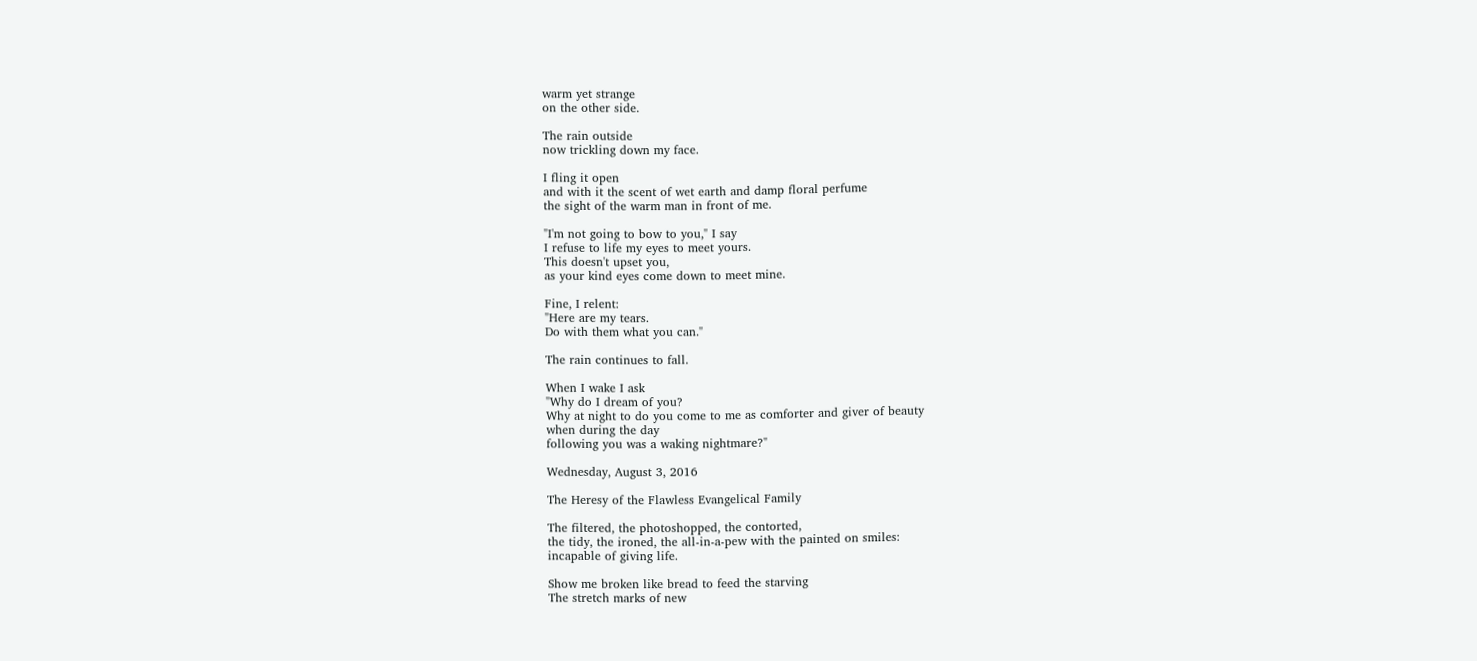warm yet strange
on the other side.

The rain outside
now trickling down my face.

I fling it open
and with it the scent of wet earth and damp floral perfume
the sight of the warm man in front of me.

"I'm not going to bow to you," I say
I refuse to life my eyes to meet yours.
This doesn't upset you,
as your kind eyes come down to meet mine.

Fine, I relent:
"Here are my tears.
Do with them what you can."

The rain continues to fall.

When I wake I ask
"Why do I dream of you?
Why at night to do you come to me as comforter and giver of beauty
when during the day
following you was a waking nightmare?"

Wednesday, August 3, 2016

The Heresy of the Flawless Evangelical Family

The filtered, the photoshopped, the contorted,
the tidy, the ironed, the all-in-a-pew with the painted on smiles:
incapable of giving life.

Show me broken like bread to feed the starving
The stretch marks of new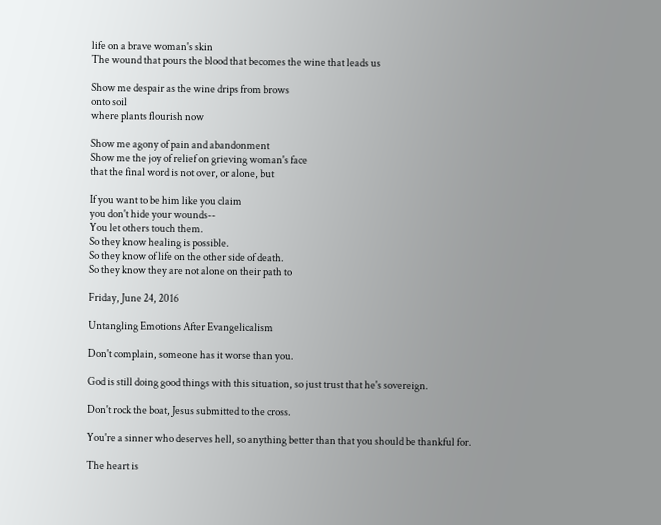life on a brave woman's skin
The wound that pours the blood that becomes the wine that leads us

Show me despair as the wine drips from brows
onto soil
where plants flourish now

Show me agony of pain and abandonment
Show me the joy of relief on grieving woman's face
that the final word is not over, or alone, but

If you want to be him like you claim
you don't hide your wounds--
You let others touch them.
So they know healing is possible.
So they know of life on the other side of death.
So they know they are not alone on their path to

Friday, June 24, 2016

Untangling Emotions After Evangelicalism

Don't complain, someone has it worse than you.

God is still doing good things with this situation, so just trust that he's sovereign.

Don't rock the boat, Jesus submitted to the cross.

You're a sinner who deserves hell, so anything better than that you should be thankful for.

The heart is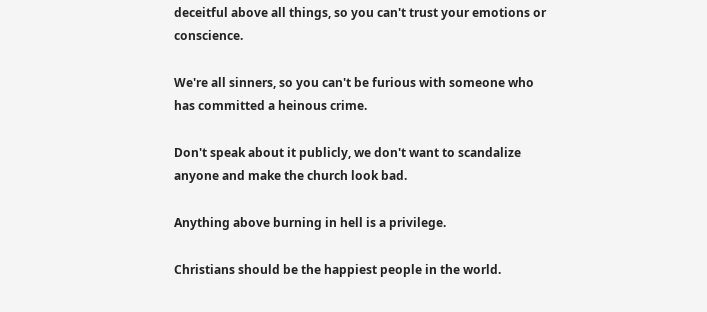deceitful above all things, so you can't trust your emotions or conscience.

We're all sinners, so you can't be furious with someone who has committed a heinous crime.

Don't speak about it publicly, we don't want to scandalize anyone and make the church look bad.

Anything above burning in hell is a privilege.

Christians should be the happiest people in the world.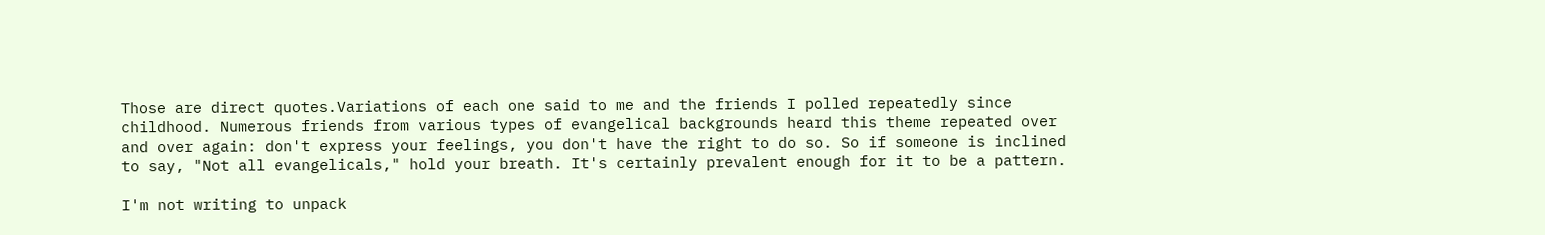Those are direct quotes.Variations of each one said to me and the friends I polled repeatedly since childhood. Numerous friends from various types of evangelical backgrounds heard this theme repeated over and over again: don't express your feelings, you don't have the right to do so. So if someone is inclined to say, "Not all evangelicals," hold your breath. It's certainly prevalent enough for it to be a pattern.

I'm not writing to unpack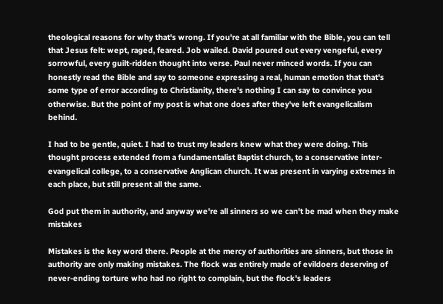theological reasons for why that's wrong. If you're at all familiar with the Bible, you can tell that Jesus felt: wept, raged, feared. Job wailed. David poured out every vengeful, every sorrowful, every guilt-ridden thought into verse. Paul never minced words. If you can honestly read the Bible and say to someone expressing a real, human emotion that that's some type of error according to Christianity, there's nothing I can say to convince you otherwise. But the point of my post is what one does after they've left evangelicalism behind.

I had to be gentle, quiet. I had to trust my leaders knew what they were doing. This thought process extended from a fundamentalist Baptist church, to a conservative inter-evangelical college, to a conservative Anglican church. It was present in varying extremes in each place, but still present all the same.

God put them in authority, and anyway we're all sinners so we can't be mad when they make mistakes

Mistakes is the key word there. People at the mercy of authorities are sinners, but those in authority are only making mistakes. The flock was entirely made of evildoers deserving of never-ending torture who had no right to complain, but the flock's leaders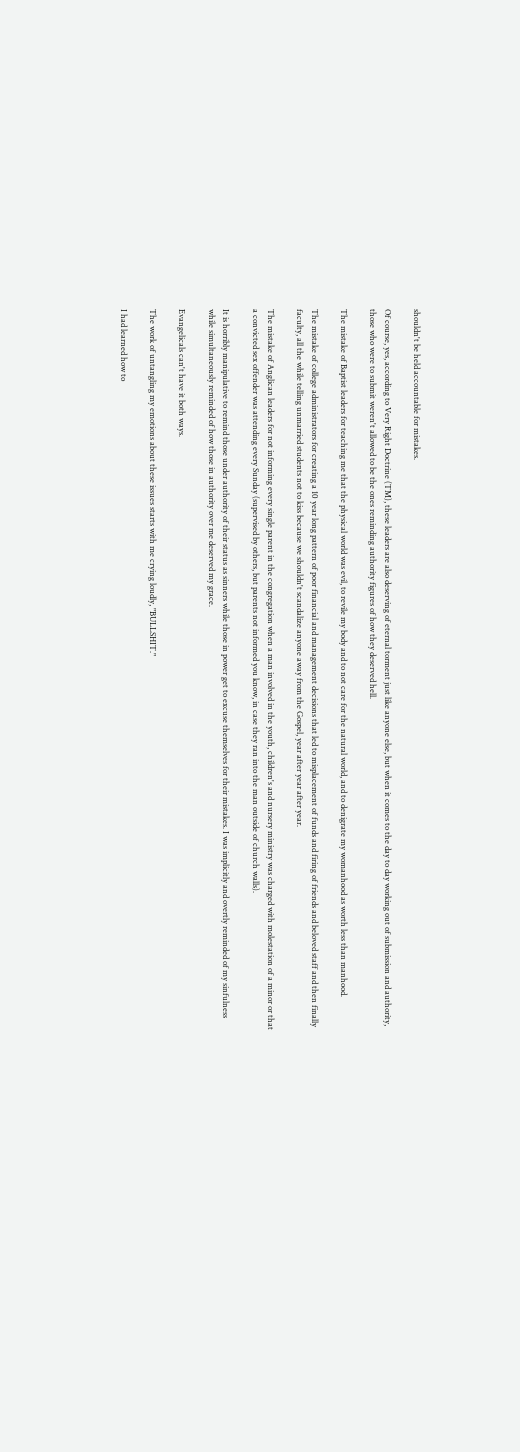shouldn't be held accountable for mistakes.

Of course, yes, according to Very Right Doctrine (TM), these leaders are also deserving of eternal torment just like anyone else, but when it comes to the day to day working out of submission and authority, those who were to submit weren't allowed to be the ones reminding authority figures of how they deserved hell.

The mistake of Baptist leaders for teaching me that the physical world was evil, to revile my body and to not care for the natural world, and to denigrate my womanhood as worth less than manhood.

The mistake of college administrators for creating a 10 year long pattern of poor financial and management decisions that led to misplacement of funds and firing of friends and beloved staff and then finally faculty, all the while telling unmarried students not to kiss because we shouldn't scandalize anyone away from the Gospel, year after year after year.

The mistake of Anglican leaders for not informing every single parent in the congregation when a man involved in the youth, children's and nursery ministry was charged with molestation of a minor or that a convicted sex offender was attending every Sunday (supervised by others, but parents not informed you know, in case they ran into the man outside of church walls).

It is horribly manipulative to remind those under authority of their status as sinners while those in power get to excuse themselves for their mistakes. I was implicitly and overtly reminded of my sinfulness while simultaneously reminded of how those in authority over me deserved my grace.

Evangelicals can't have it both ways.

The work of untangling my emotions about these issues starts with me crying loudly, "BULLSHIT."

I had learned how to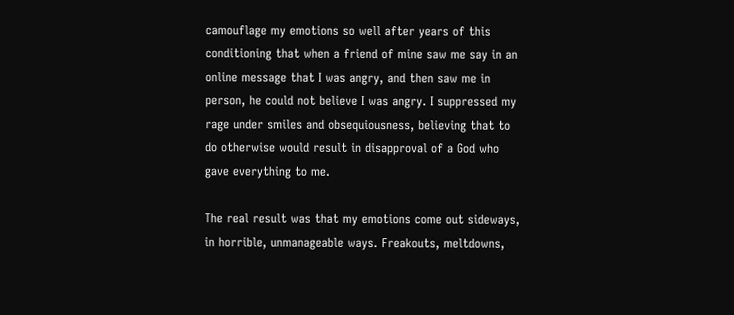camouflage my emotions so well after years of this conditioning that when a friend of mine saw me say in an online message that I was angry, and then saw me in person, he could not believe I was angry. I suppressed my rage under smiles and obsequiousness, believing that to do otherwise would result in disapproval of a God who gave everything to me.

The real result was that my emotions come out sideways, in horrible, unmanageable ways. Freakouts, meltdowns,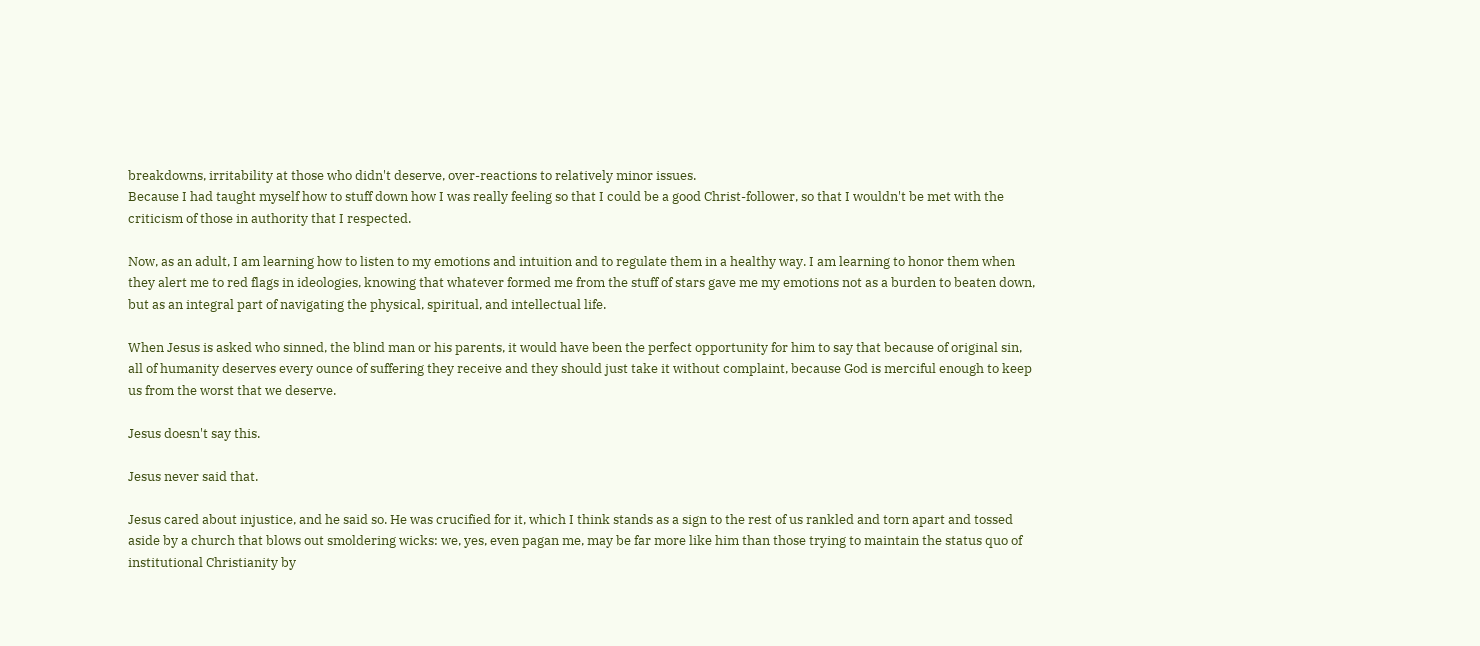breakdowns, irritability at those who didn't deserve, over-reactions to relatively minor issues.
Because I had taught myself how to stuff down how I was really feeling so that I could be a good Christ-follower, so that I wouldn't be met with the criticism of those in authority that I respected.

Now, as an adult, I am learning how to listen to my emotions and intuition and to regulate them in a healthy way. I am learning to honor them when they alert me to red flags in ideologies, knowing that whatever formed me from the stuff of stars gave me my emotions not as a burden to beaten down, but as an integral part of navigating the physical, spiritual, and intellectual life.

When Jesus is asked who sinned, the blind man or his parents, it would have been the perfect opportunity for him to say that because of original sin, all of humanity deserves every ounce of suffering they receive and they should just take it without complaint, because God is merciful enough to keep us from the worst that we deserve.

Jesus doesn't say this.

Jesus never said that.

Jesus cared about injustice, and he said so. He was crucified for it, which I think stands as a sign to the rest of us rankled and torn apart and tossed aside by a church that blows out smoldering wicks: we, yes, even pagan me, may be far more like him than those trying to maintain the status quo of institutional Christianity by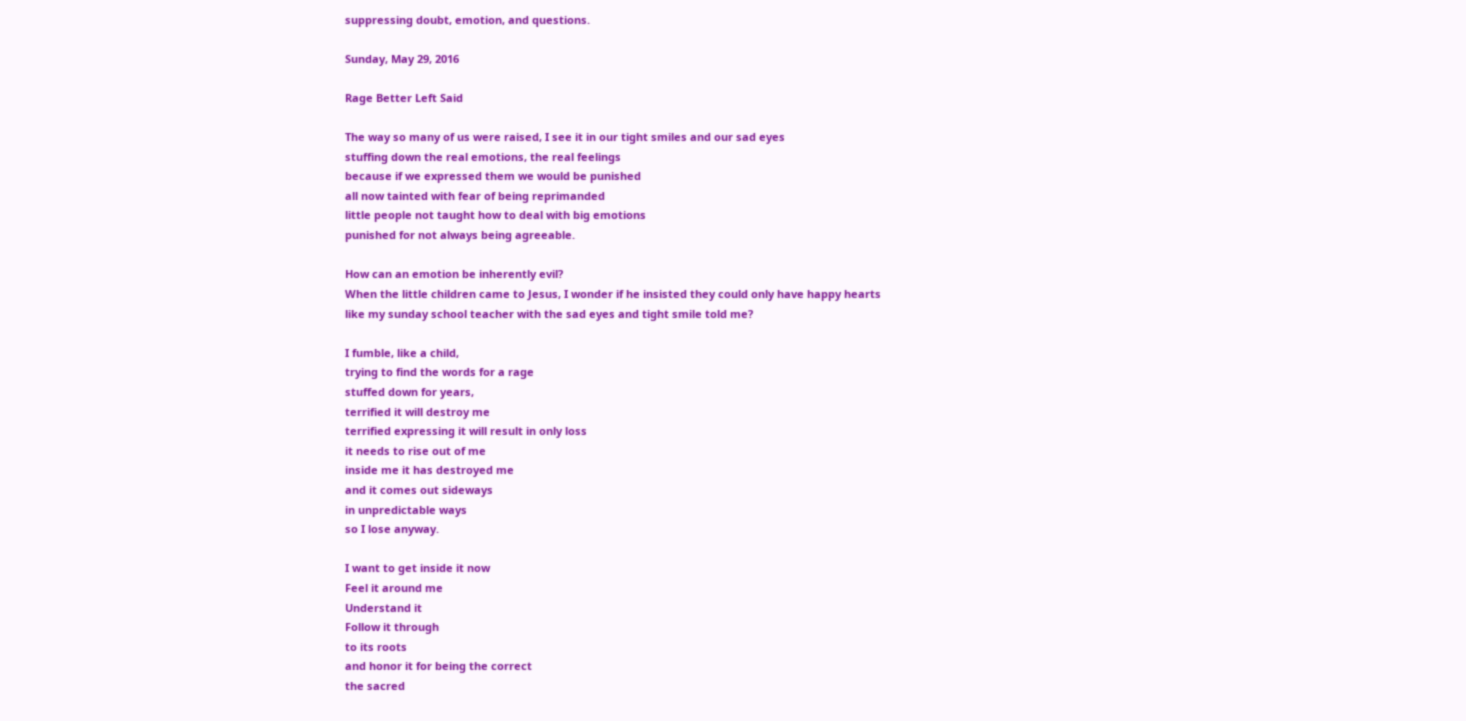suppressing doubt, emotion, and questions.

Sunday, May 29, 2016

Rage Better Left Said

The way so many of us were raised, I see it in our tight smiles and our sad eyes
stuffing down the real emotions, the real feelings
because if we expressed them we would be punished
all now tainted with fear of being reprimanded
little people not taught how to deal with big emotions
punished for not always being agreeable.

How can an emotion be inherently evil?
When the little children came to Jesus, I wonder if he insisted they could only have happy hearts
like my sunday school teacher with the sad eyes and tight smile told me?

I fumble, like a child,
trying to find the words for a rage
stuffed down for years,
terrified it will destroy me
terrified expressing it will result in only loss
it needs to rise out of me
inside me it has destroyed me
and it comes out sideways
in unpredictable ways
so I lose anyway.

I want to get inside it now
Feel it around me
Understand it
Follow it through
to its roots
and honor it for being the correct
the sacred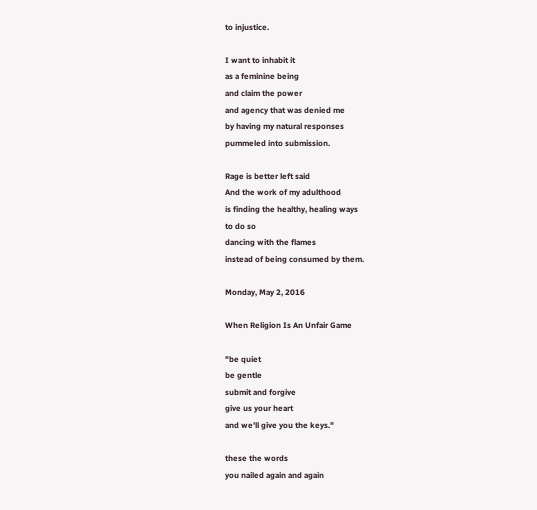to injustice.

I want to inhabit it
as a feminine being
and claim the power
and agency that was denied me
by having my natural responses
pummeled into submission.

Rage is better left said
And the work of my adulthood
is finding the healthy, healing ways
to do so
dancing with the flames
instead of being consumed by them.

Monday, May 2, 2016

When Religion Is An Unfair Game

"be quiet
be gentle
submit and forgive
give us your heart
and we'll give you the keys."

these the words
you nailed again and again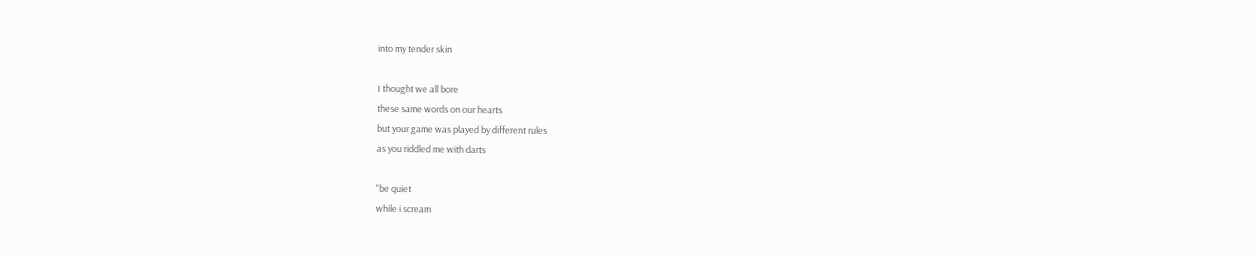into my tender skin

I thought we all bore
these same words on our hearts
but your game was played by different rules
as you riddled me with darts

"be quiet
while i scream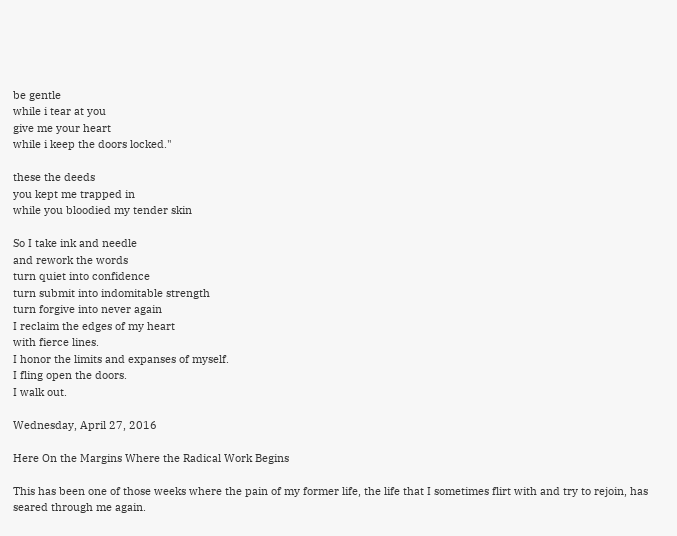be gentle
while i tear at you
give me your heart
while i keep the doors locked."

these the deeds
you kept me trapped in
while you bloodied my tender skin

So I take ink and needle
and rework the words
turn quiet into confidence
turn submit into indomitable strength
turn forgive into never again
I reclaim the edges of my heart
with fierce lines.
I honor the limits and expanses of myself.
I fling open the doors.
I walk out.

Wednesday, April 27, 2016

Here On the Margins Where the Radical Work Begins

This has been one of those weeks where the pain of my former life, the life that I sometimes flirt with and try to rejoin, has seared through me again.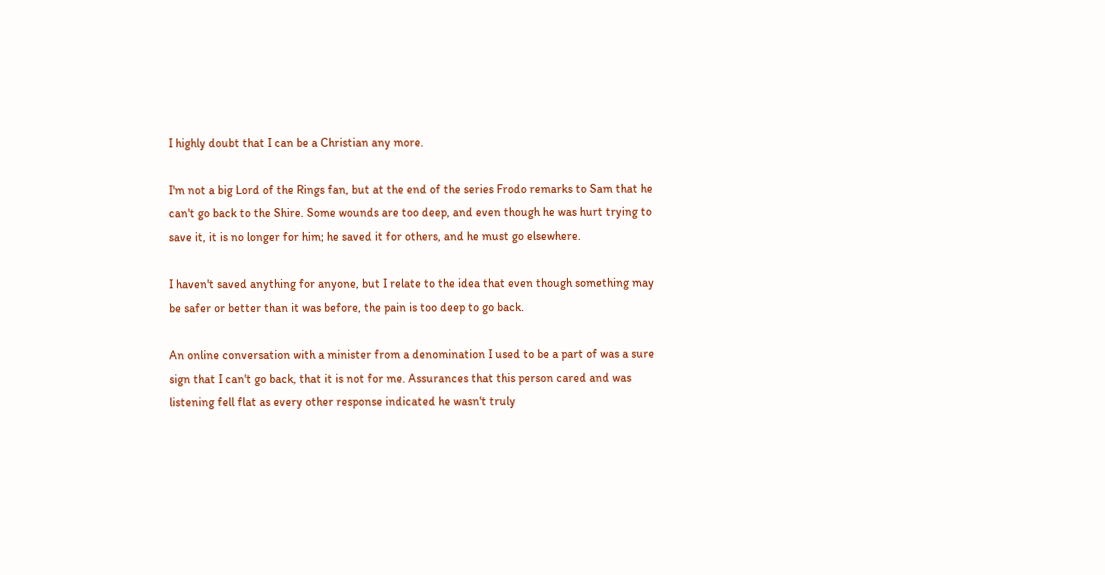I highly doubt that I can be a Christian any more.

I'm not a big Lord of the Rings fan, but at the end of the series Frodo remarks to Sam that he can't go back to the Shire. Some wounds are too deep, and even though he was hurt trying to save it, it is no longer for him; he saved it for others, and he must go elsewhere.

I haven't saved anything for anyone, but I relate to the idea that even though something may be safer or better than it was before, the pain is too deep to go back.

An online conversation with a minister from a denomination I used to be a part of was a sure sign that I can't go back, that it is not for me. Assurances that this person cared and was listening fell flat as every other response indicated he wasn't truly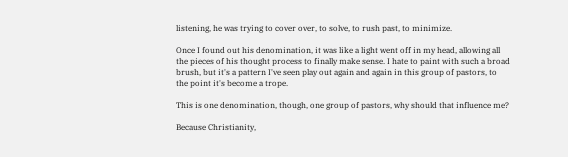listening, he was trying to cover over, to solve, to rush past, to minimize.

Once I found out his denomination, it was like a light went off in my head, allowing all the pieces of his thought process to finally make sense. I hate to paint with such a broad brush, but it's a pattern I've seen play out again and again in this group of pastors, to the point it's become a trope.

This is one denomination, though, one group of pastors, why should that influence me?

Because Christianity,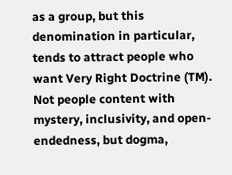as a group, but this denomination in particular, tends to attract people who want Very Right Doctrine (TM). Not people content with mystery, inclusivity, and open-endedness, but dogma,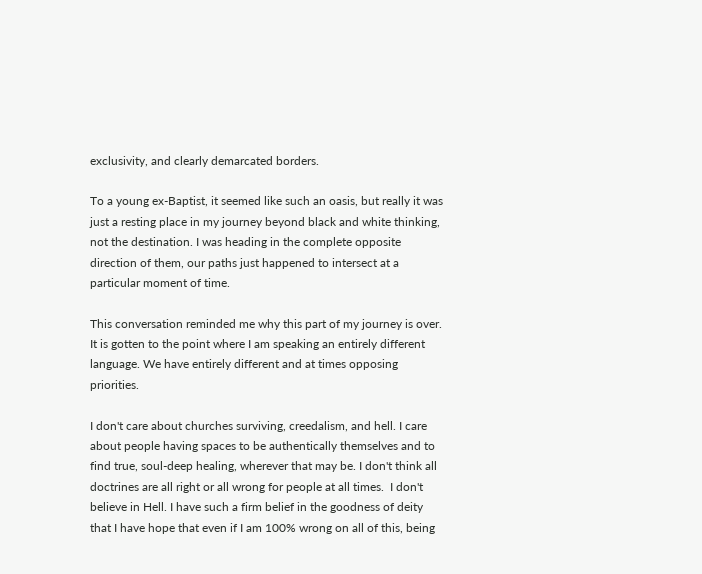exclusivity, and clearly demarcated borders.

To a young ex-Baptist, it seemed like such an oasis, but really it was just a resting place in my journey beyond black and white thinking, not the destination. I was heading in the complete opposite direction of them, our paths just happened to intersect at a particular moment of time.

This conversation reminded me why this part of my journey is over. It is gotten to the point where I am speaking an entirely different language. We have entirely different and at times opposing priorities.

I don't care about churches surviving, creedalism, and hell. I care about people having spaces to be authentically themselves and to find true, soul-deep healing, wherever that may be. I don't think all doctrines are all right or all wrong for people at all times.  I don't believe in Hell. I have such a firm belief in the goodness of deity that I have hope that even if I am 100% wrong on all of this, being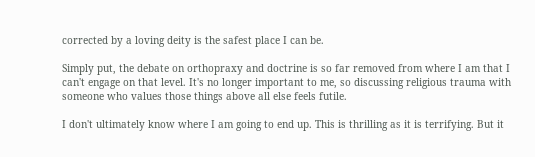corrected by a loving deity is the safest place I can be.

Simply put, the debate on orthopraxy and doctrine is so far removed from where I am that I can't engage on that level. It's no longer important to me, so discussing religious trauma with someone who values those things above all else feels futile.

I don't ultimately know where I am going to end up. This is thrilling as it is terrifying. But it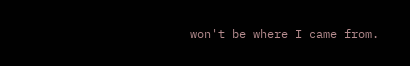won't be where I came from.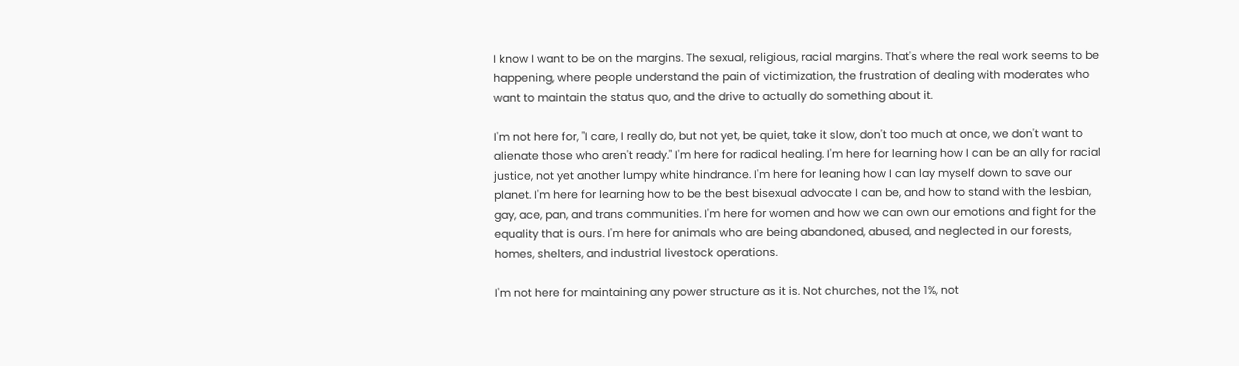I know I want to be on the margins. The sexual, religious, racial margins. That's where the real work seems to be happening, where people understand the pain of victimization, the frustration of dealing with moderates who want to maintain the status quo, and the drive to actually do something about it.

I'm not here for, "I care, I really do, but not yet, be quiet, take it slow, don't too much at once, we don't want to alienate those who aren't ready." I'm here for radical healing. I'm here for learning how I can be an ally for racial justice, not yet another lumpy white hindrance. I'm here for leaning how I can lay myself down to save our planet. I'm here for learning how to be the best bisexual advocate I can be, and how to stand with the lesbian, gay, ace, pan, and trans communities. I'm here for women and how we can own our emotions and fight for the equality that is ours. I'm here for animals who are being abandoned, abused, and neglected in our forests, homes, shelters, and industrial livestock operations.

I'm not here for maintaining any power structure as it is. Not churches, not the 1%, not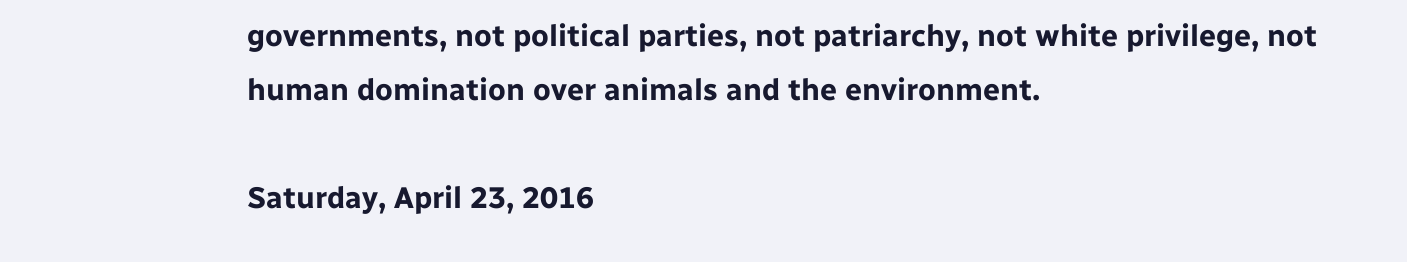governments, not political parties, not patriarchy, not white privilege, not human domination over animals and the environment.

Saturday, April 23, 2016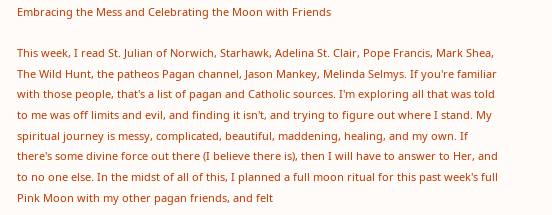Embracing the Mess and Celebrating the Moon with Friends

This week, I read St. Julian of Norwich, Starhawk, Adelina St. Clair, Pope Francis, Mark Shea, The Wild Hunt, the patheos Pagan channel, Jason Mankey, Melinda Selmys. If you're familiar with those people, that's a list of pagan and Catholic sources. I'm exploring all that was told to me was off limits and evil, and finding it isn't, and trying to figure out where I stand. My spiritual journey is messy, complicated, beautiful, maddening, healing, and my own. If there's some divine force out there (I believe there is), then I will have to answer to Her, and to no one else. In the midst of all of this, I planned a full moon ritual for this past week's full Pink Moon with my other pagan friends, and felt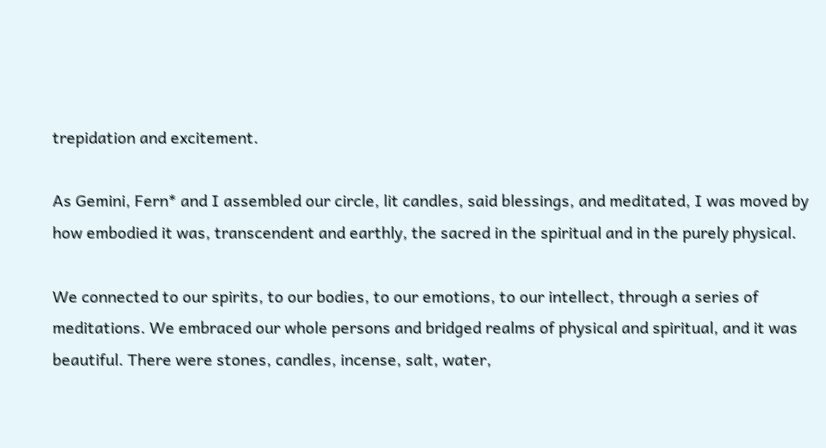trepidation and excitement.

As Gemini, Fern* and I assembled our circle, lit candles, said blessings, and meditated, I was moved by how embodied it was, transcendent and earthly, the sacred in the spiritual and in the purely physical.

We connected to our spirits, to our bodies, to our emotions, to our intellect, through a series of meditations. We embraced our whole persons and bridged realms of physical and spiritual, and it was beautiful. There were stones, candles, incense, salt, water,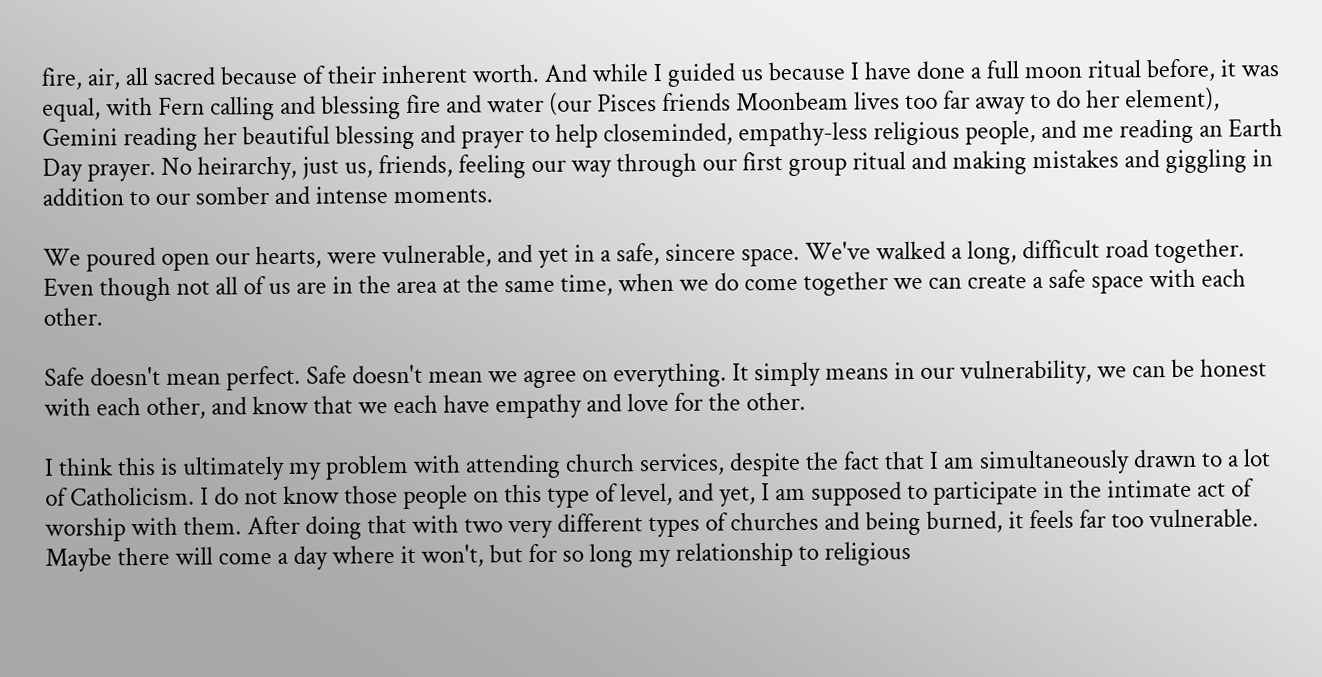fire, air, all sacred because of their inherent worth. And while I guided us because I have done a full moon ritual before, it was equal, with Fern calling and blessing fire and water (our Pisces friends Moonbeam lives too far away to do her element), Gemini reading her beautiful blessing and prayer to help closeminded, empathy-less religious people, and me reading an Earth Day prayer. No heirarchy, just us, friends, feeling our way through our first group ritual and making mistakes and giggling in addition to our somber and intense moments.

We poured open our hearts, were vulnerable, and yet in a safe, sincere space. We've walked a long, difficult road together. Even though not all of us are in the area at the same time, when we do come together we can create a safe space with each other.

Safe doesn't mean perfect. Safe doesn't mean we agree on everything. It simply means in our vulnerability, we can be honest with each other, and know that we each have empathy and love for the other.

I think this is ultimately my problem with attending church services, despite the fact that I am simultaneously drawn to a lot of Catholicism. I do not know those people on this type of level, and yet, I am supposed to participate in the intimate act of worship with them. After doing that with two very different types of churches and being burned, it feels far too vulnerable. Maybe there will come a day where it won't, but for so long my relationship to religious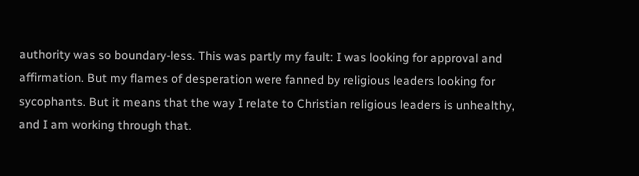authority was so boundary-less. This was partly my fault: I was looking for approval and affirmation. But my flames of desperation were fanned by religious leaders looking for sycophants. But it means that the way I relate to Christian religious leaders is unhealthy, and I am working through that.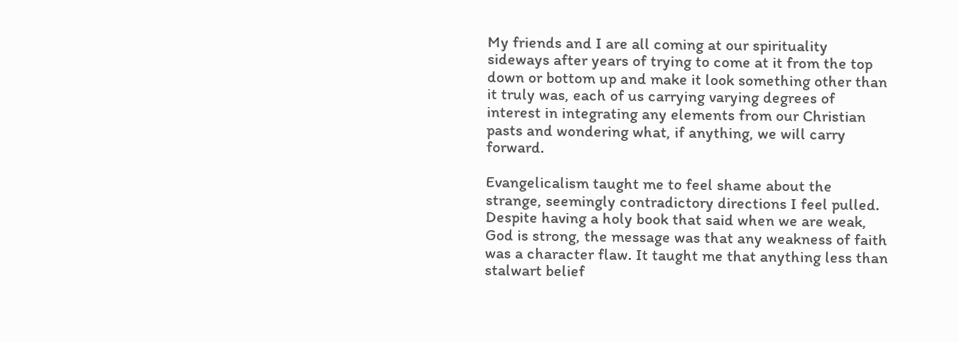My friends and I are all coming at our spirituality sideways after years of trying to come at it from the top down or bottom up and make it look something other than it truly was, each of us carrying varying degrees of interest in integrating any elements from our Christian pasts and wondering what, if anything, we will carry forward.

Evangelicalism taught me to feel shame about the strange, seemingly contradictory directions I feel pulled. Despite having a holy book that said when we are weak, God is strong, the message was that any weakness of faith was a character flaw. It taught me that anything less than stalwart belief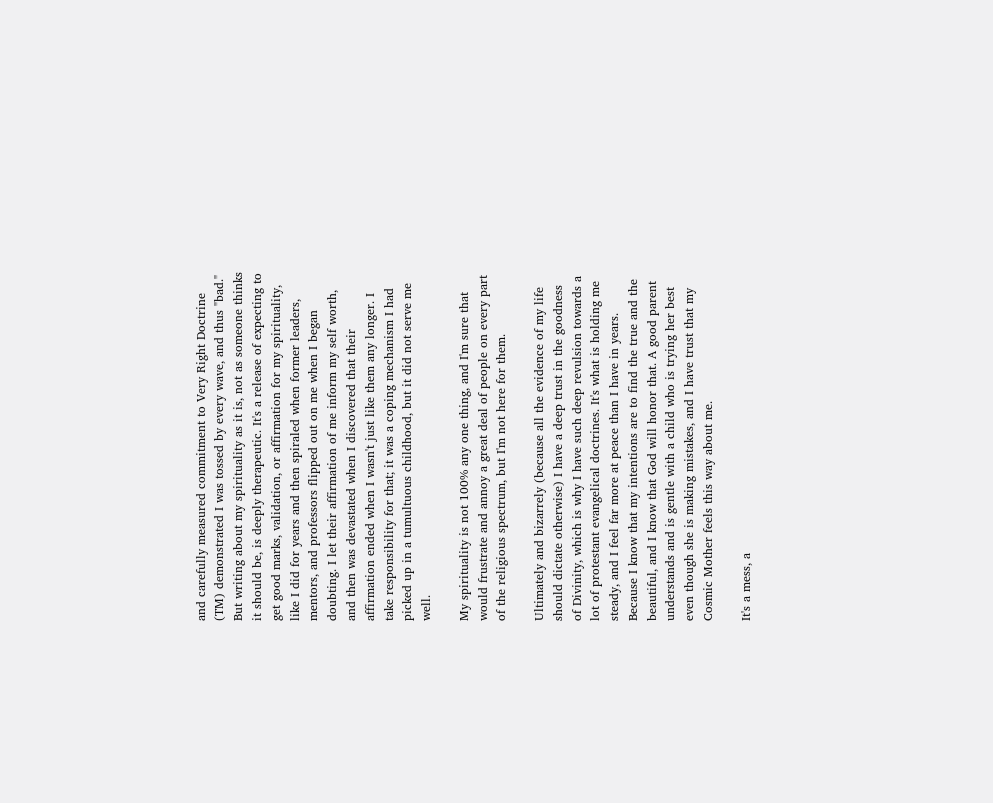and carefully measured commitment to Very Right Doctrine (TM) demonstrated I was tossed by every wave, and thus "bad." But writing about my spirituality as it is, not as someone thinks it should be, is deeply therapeutic. It's a release of expecting to get good marks, validation, or affirmation for my spirituality, like I did for years and then spiraled when former leaders, mentors, and professors flipped out on me when I began doubting. I let their affirmation of me inform my self worth, and then was devastated when I discovered that their affirmation ended when I wasn't just like them any longer. I take responsibility for that; it was a coping mechanism I had picked up in a tumultuous childhood, but it did not serve me well.

My spirituality is not 100% any one thing, and I'm sure that would frustrate and annoy a great deal of people on every part of the religious spectrum, but I'm not here for them.

Ultimately and bizarrely (because all the evidence of my life should dictate otherwise) I have a deep trust in the goodness of Divinity, which is why I have such deep revulsion towards a lot of protestant evangelical doctrines. It's what is holding me steady, and I feel far more at peace than I have in years. Because I know that my intentions are to find the true and the beautiful, and I know that God will honor that. A good parent understands and is gentle with a child who is trying her best even though she is making mistakes, and I have trust that my Cosmic Mother feels this way about me.

It's a mess, a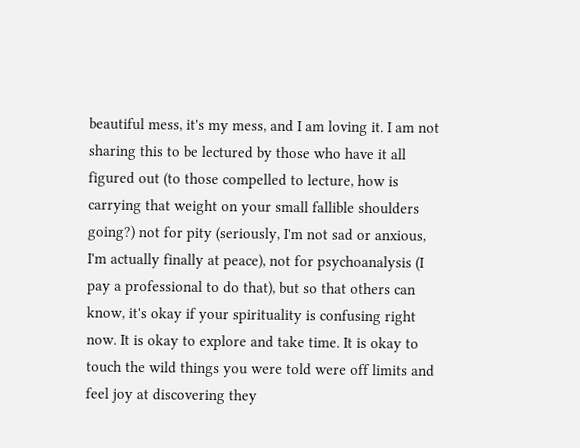beautiful mess, it's my mess, and I am loving it. I am not sharing this to be lectured by those who have it all figured out (to those compelled to lecture, how is carrying that weight on your small fallible shoulders going?) not for pity (seriously, I'm not sad or anxious, I'm actually finally at peace), not for psychoanalysis (I pay a professional to do that), but so that others can know, it's okay if your spirituality is confusing right now. It is okay to explore and take time. It is okay to touch the wild things you were told were off limits and feel joy at discovering they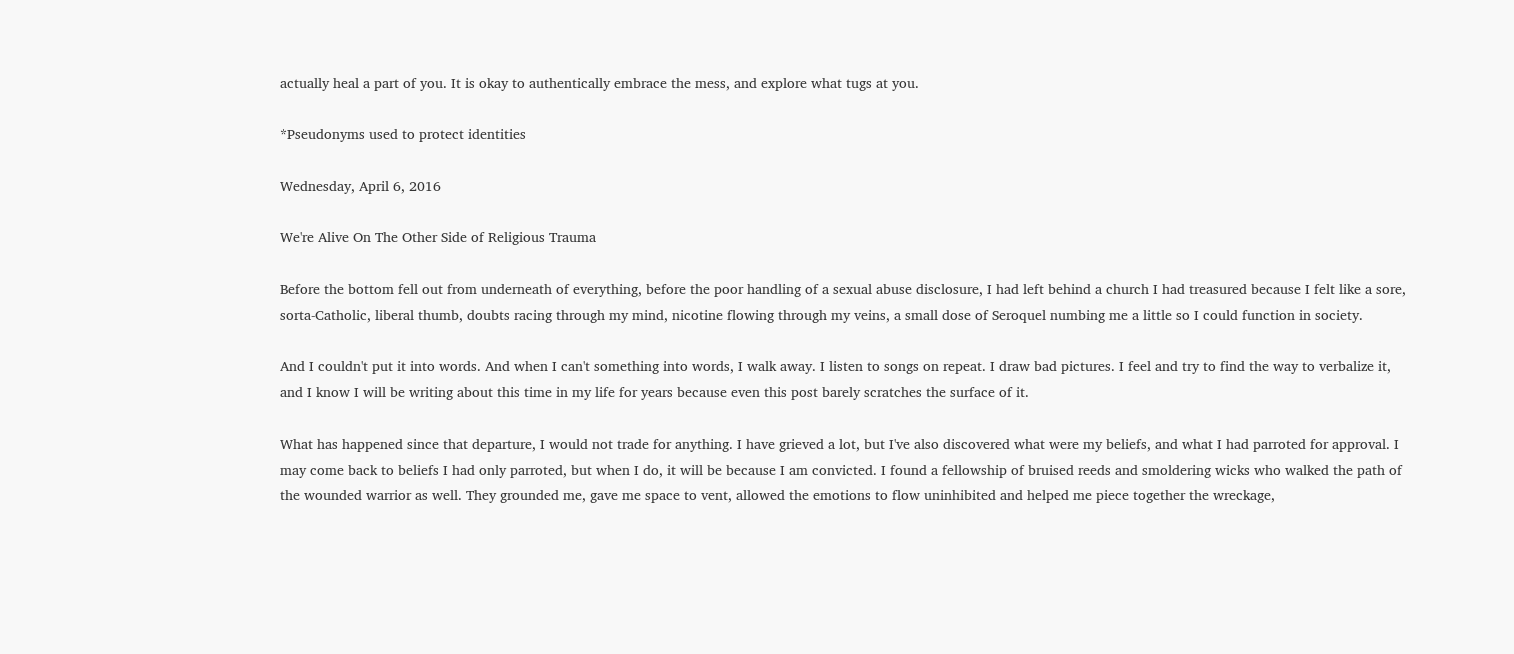actually heal a part of you. It is okay to authentically embrace the mess, and explore what tugs at you.

*Pseudonyms used to protect identities

Wednesday, April 6, 2016

We're Alive On The Other Side of Religious Trauma

Before the bottom fell out from underneath of everything, before the poor handling of a sexual abuse disclosure, I had left behind a church I had treasured because I felt like a sore, sorta-Catholic, liberal thumb, doubts racing through my mind, nicotine flowing through my veins, a small dose of Seroquel numbing me a little so I could function in society.

And I couldn't put it into words. And when I can't something into words, I walk away. I listen to songs on repeat. I draw bad pictures. I feel and try to find the way to verbalize it, and I know I will be writing about this time in my life for years because even this post barely scratches the surface of it.

What has happened since that departure, I would not trade for anything. I have grieved a lot, but I've also discovered what were my beliefs, and what I had parroted for approval. I may come back to beliefs I had only parroted, but when I do, it will be because I am convicted. I found a fellowship of bruised reeds and smoldering wicks who walked the path of the wounded warrior as well. They grounded me, gave me space to vent, allowed the emotions to flow uninhibited and helped me piece together the wreckage,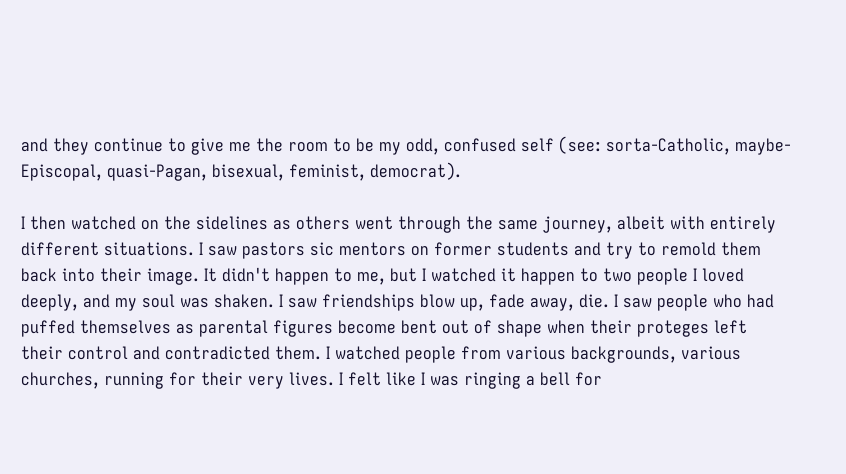and they continue to give me the room to be my odd, confused self (see: sorta-Catholic, maybe-Episcopal, quasi-Pagan, bisexual, feminist, democrat).

I then watched on the sidelines as others went through the same journey, albeit with entirely different situations. I saw pastors sic mentors on former students and try to remold them back into their image. It didn't happen to me, but I watched it happen to two people I loved deeply, and my soul was shaken. I saw friendships blow up, fade away, die. I saw people who had puffed themselves as parental figures become bent out of shape when their proteges left their control and contradicted them. I watched people from various backgrounds, various churches, running for their very lives. I felt like I was ringing a bell for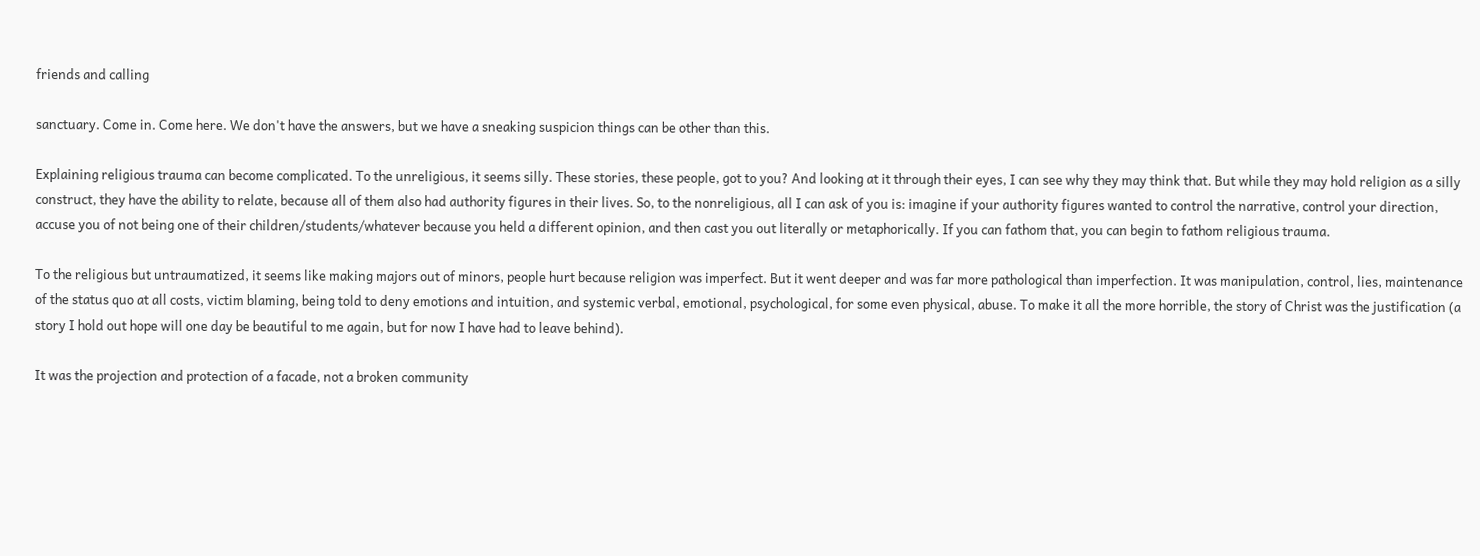friends and calling

sanctuary. Come in. Come here. We don't have the answers, but we have a sneaking suspicion things can be other than this.

Explaining religious trauma can become complicated. To the unreligious, it seems silly. These stories, these people, got to you? And looking at it through their eyes, I can see why they may think that. But while they may hold religion as a silly construct, they have the ability to relate, because all of them also had authority figures in their lives. So, to the nonreligious, all I can ask of you is: imagine if your authority figures wanted to control the narrative, control your direction, accuse you of not being one of their children/students/whatever because you held a different opinion, and then cast you out literally or metaphorically. If you can fathom that, you can begin to fathom religious trauma.

To the religious but untraumatized, it seems like making majors out of minors, people hurt because religion was imperfect. But it went deeper and was far more pathological than imperfection. It was manipulation, control, lies, maintenance of the status quo at all costs, victim blaming, being told to deny emotions and intuition, and systemic verbal, emotional, psychological, for some even physical, abuse. To make it all the more horrible, the story of Christ was the justification (a story I hold out hope will one day be beautiful to me again, but for now I have had to leave behind).

It was the projection and protection of a facade, not a broken community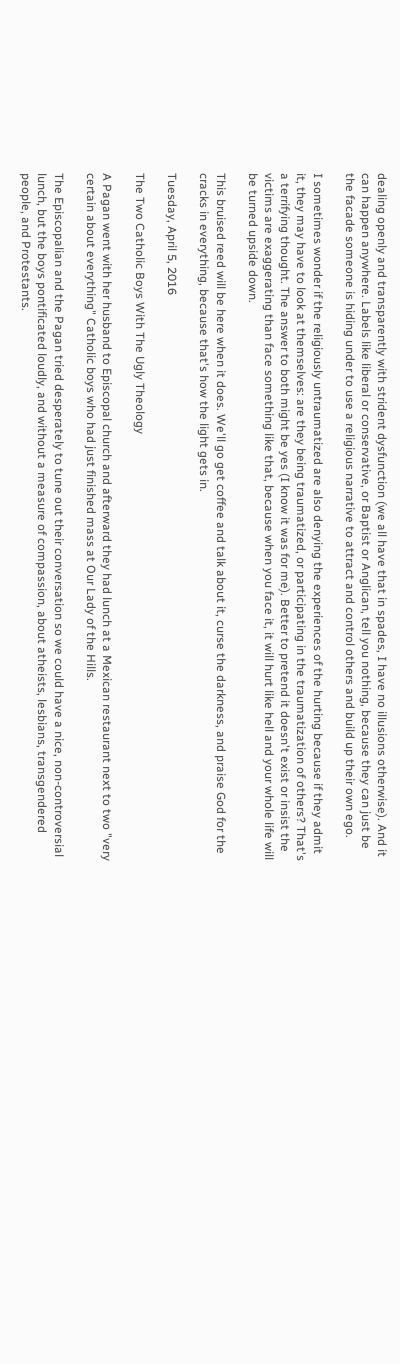dealing openly and transparently with strident dysfunction (we all have that in spades, I have no illusions otherwise). And it can happen anywhere. Labels like liberal or conservative, or Baptist or Anglican, tell you nothing, because they can just be the facade someone is hiding under to use a religious narrative to attract and control others and build up their own ego.

I sometimes wonder if the religiously untraumatized are also denying the experiences of the hurting because if they admit it, they may have to look at themselves: are they being traumatized, or participating in the traumatization of others? That's a terrifying thought. The answer to both might be yes (I know it was for me). Better to pretend it doesn't exist or insist the victims are exaggerating than face something like that, because when you face it, it will hurt like hell and your whole life will be turned upside down.

This bruised reed will be here when it does. We'll go get coffee and talk about it, curse the darkness, and praise God for the cracks in everything, because that's how the light gets in.

Tuesday, April 5, 2016

The Two Catholic Boys With The Ugly Theology

A Pagan went with her husband to Episcopal church and afterward they had lunch at a Mexican restaurant next to two "very certain about everything" Catholic boys who had just finished mass at Our Lady of the Hills.

The Episcopalian and the Pagan tried desperately to tune out their conversation so we could have a nice, non-controversial lunch, but the boys pontificated loudly, and without a measure of compassion, about atheists, lesbians, transgendered people, and Protestants.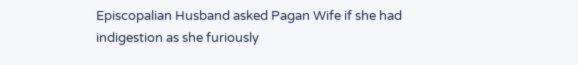Episcopalian Husband asked Pagan Wife if she had indigestion as she furiously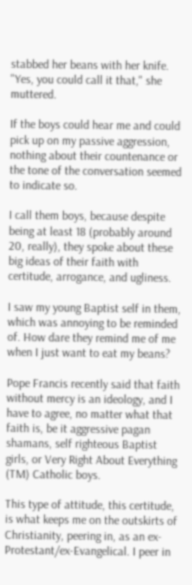stabbed her beans with her knife. "Yes, you could call it that," she muttered.

If the boys could hear me and could pick up on my passive aggression, nothing about their countenance or the tone of the conversation seemed to indicate so.

I call them boys, because despite being at least 18 (probably around 20, really), they spoke about these big ideas of their faith with certitude, arrogance, and ugliness.

I saw my young Baptist self in them, which was annoying to be reminded of. How dare they remind me of me when I just want to eat my beans?

Pope Francis recently said that faith without mercy is an ideology, and I have to agree, no matter what that faith is, be it aggressive pagan shamans, self righteous Baptist girls, or Very Right About Everything (TM) Catholic boys.

This type of attitude, this certitude, is what keeps me on the outskirts of Christianity, peering in, as an ex-Protestant/ex-Evangelical. I peer in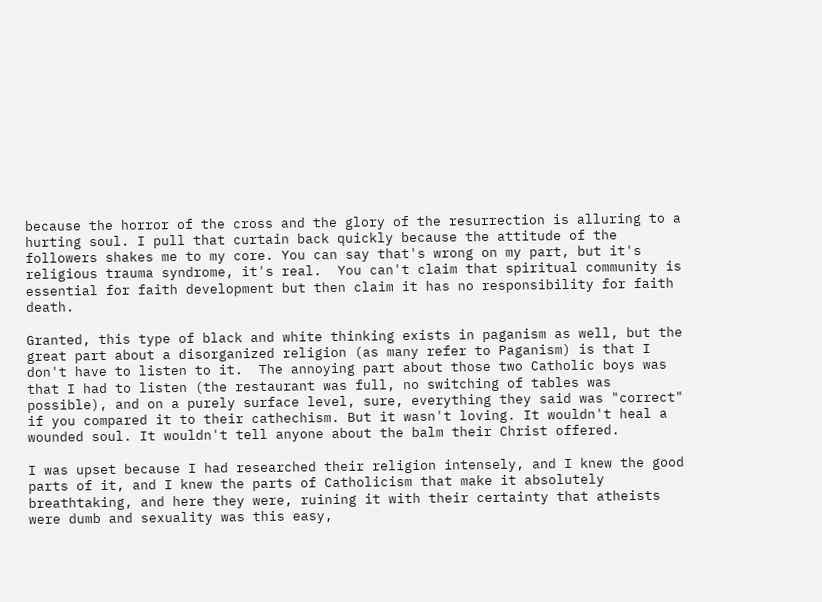because the horror of the cross and the glory of the resurrection is alluring to a hurting soul. I pull that curtain back quickly because the attitude of the followers shakes me to my core. You can say that's wrong on my part, but it's religious trauma syndrome, it's real.  You can't claim that spiritual community is essential for faith development but then claim it has no responsibility for faith death.

Granted, this type of black and white thinking exists in paganism as well, but the great part about a disorganized religion (as many refer to Paganism) is that I don't have to listen to it.  The annoying part about those two Catholic boys was that I had to listen (the restaurant was full, no switching of tables was possible), and on a purely surface level, sure, everything they said was "correct" if you compared it to their cathechism. But it wasn't loving. It wouldn't heal a wounded soul. It wouldn't tell anyone about the balm their Christ offered.

I was upset because I had researched their religion intensely, and I knew the good parts of it, and I knew the parts of Catholicism that make it absolutely breathtaking, and here they were, ruining it with their certainty that atheists were dumb and sexuality was this easy,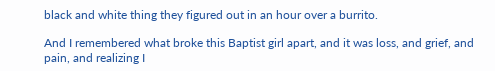black and white thing they figured out in an hour over a burrito.

And I remembered what broke this Baptist girl apart, and it was loss, and grief, and pain, and realizing I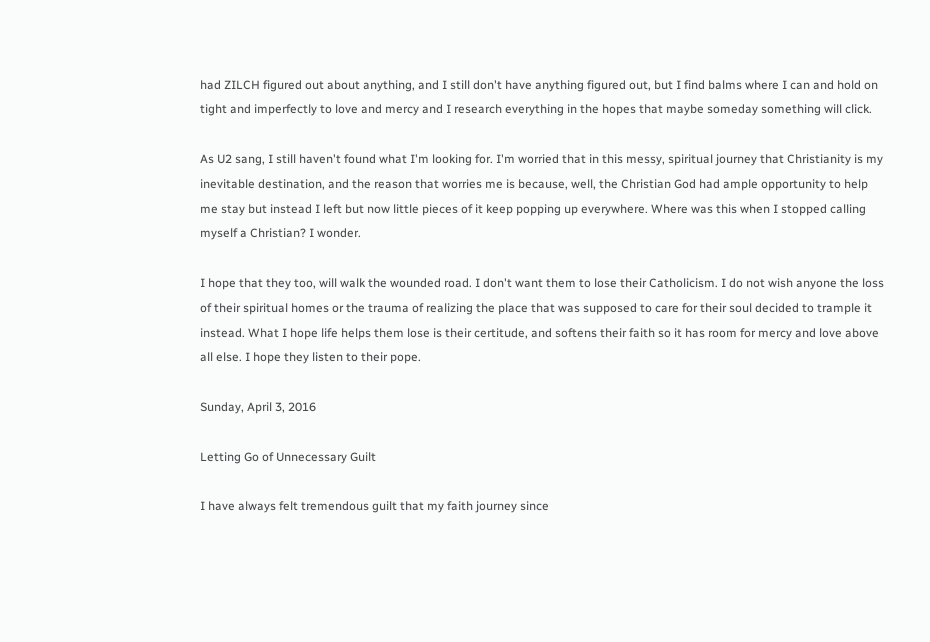had ZILCH figured out about anything, and I still don't have anything figured out, but I find balms where I can and hold on tight and imperfectly to love and mercy and I research everything in the hopes that maybe someday something will click.

As U2 sang, I still haven't found what I'm looking for. I'm worried that in this messy, spiritual journey that Christianity is my inevitable destination, and the reason that worries me is because, well, the Christian God had ample opportunity to help me stay but instead I left but now little pieces of it keep popping up everywhere. Where was this when I stopped calling myself a Christian? I wonder.

I hope that they too, will walk the wounded road. I don't want them to lose their Catholicism. I do not wish anyone the loss of their spiritual homes or the trauma of realizing the place that was supposed to care for their soul decided to trample it instead. What I hope life helps them lose is their certitude, and softens their faith so it has room for mercy and love above all else. I hope they listen to their pope.

Sunday, April 3, 2016

Letting Go of Unnecessary Guilt

I have always felt tremendous guilt that my faith journey since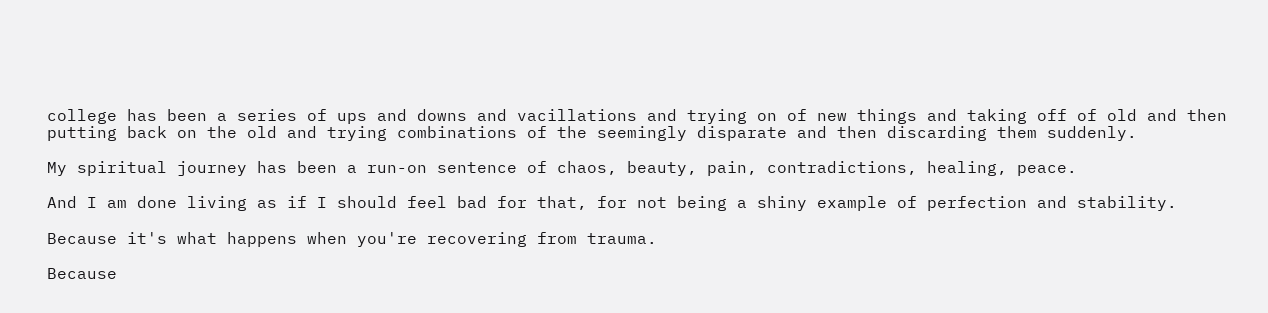college has been a series of ups and downs and vacillations and trying on of new things and taking off of old and then putting back on the old and trying combinations of the seemingly disparate and then discarding them suddenly.

My spiritual journey has been a run-on sentence of chaos, beauty, pain, contradictions, healing, peace.

And I am done living as if I should feel bad for that, for not being a shiny example of perfection and stability.

Because it's what happens when you're recovering from trauma.

Because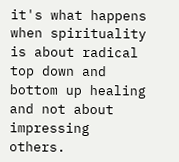it's what happens when spirituality is about radical top down and bottom up healing and not about impressing others.